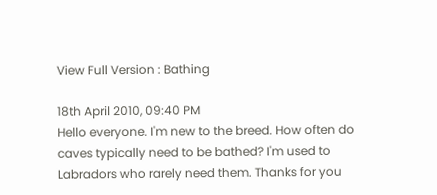View Full Version : Bathing

18th April 2010, 09:40 PM
Hello everyone. I'm new to the breed. How often do caves typically need to be bathed? I'm used to Labradors who rarely need them. Thanks for you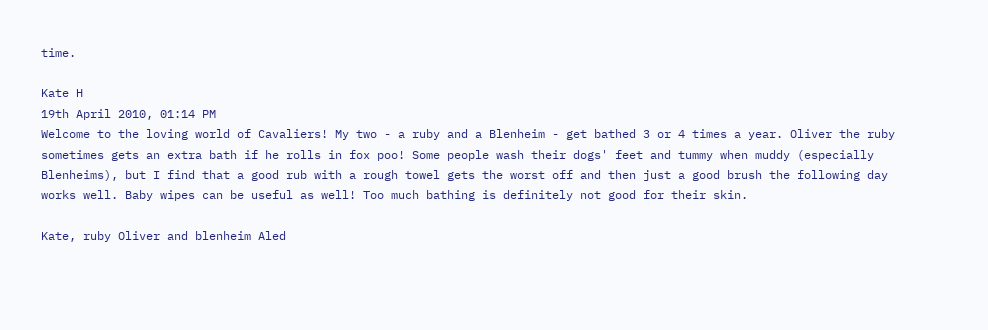time.

Kate H
19th April 2010, 01:14 PM
Welcome to the loving world of Cavaliers! My two - a ruby and a Blenheim - get bathed 3 or 4 times a year. Oliver the ruby sometimes gets an extra bath if he rolls in fox poo! Some people wash their dogs' feet and tummy when muddy (especially Blenheims), but I find that a good rub with a rough towel gets the worst off and then just a good brush the following day works well. Baby wipes can be useful as well! Too much bathing is definitely not good for their skin.

Kate, ruby Oliver and blenheim Aled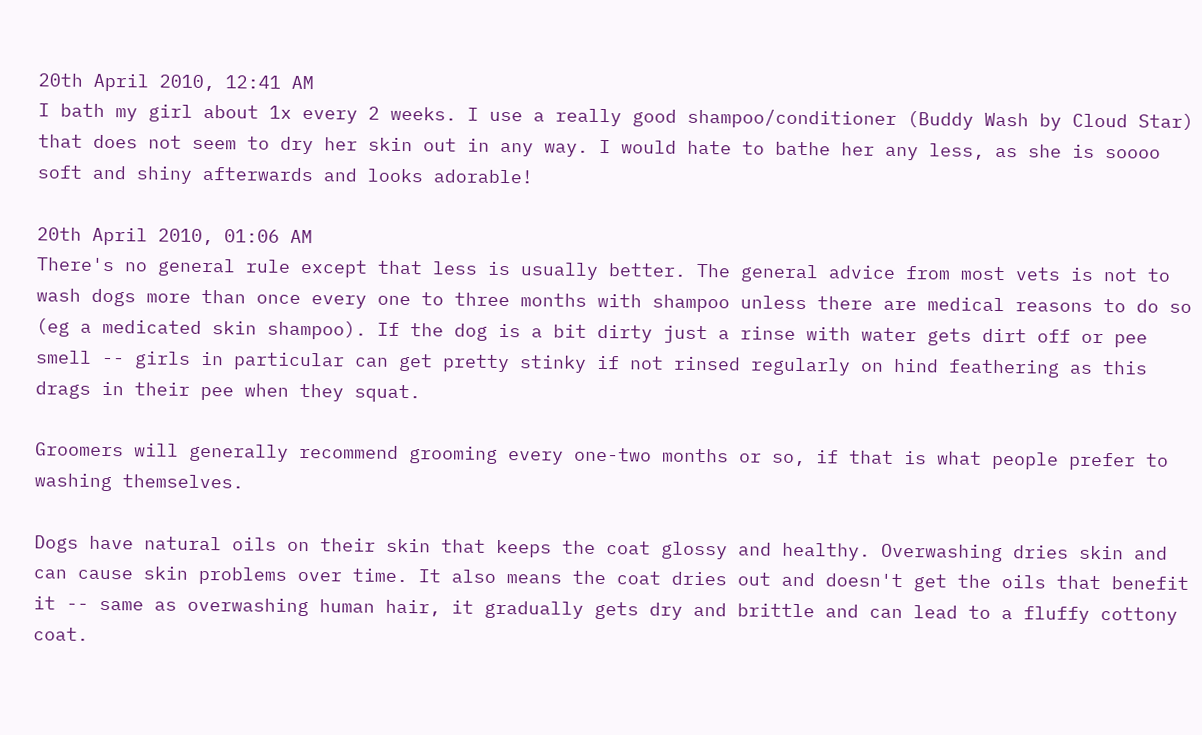20th April 2010, 12:41 AM
I bath my girl about 1x every 2 weeks. I use a really good shampoo/conditioner (Buddy Wash by Cloud Star) that does not seem to dry her skin out in any way. I would hate to bathe her any less, as she is soooo soft and shiny afterwards and looks adorable!

20th April 2010, 01:06 AM
There's no general rule except that less is usually better. The general advice from most vets is not to wash dogs more than once every one to three months with shampoo unless there are medical reasons to do so (eg a medicated skin shampoo). If the dog is a bit dirty just a rinse with water gets dirt off or pee smell -- girls in particular can get pretty stinky if not rinsed regularly on hind feathering as this drags in their pee when they squat.

Groomers will generally recommend grooming every one-two months or so, if that is what people prefer to washing themselves.

Dogs have natural oils on their skin that keeps the coat glossy and healthy. Overwashing dries skin and can cause skin problems over time. It also means the coat dries out and doesn't get the oils that benefit it -- same as overwashing human hair, it gradually gets dry and brittle and can lead to a fluffy cottony coat.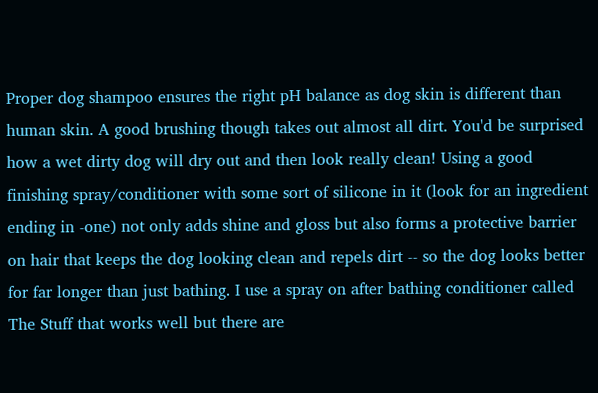Proper dog shampoo ensures the right pH balance as dog skin is different than human skin. A good brushing though takes out almost all dirt. You'd be surprised how a wet dirty dog will dry out and then look really clean! Using a good finishing spray/conditioner with some sort of silicone in it (look for an ingredient ending in -one) not only adds shine and gloss but also forms a protective barrier on hair that keeps the dog looking clean and repels dirt -- so the dog looks better for far longer than just bathing. I use a spray on after bathing conditioner called The Stuff that works well but there are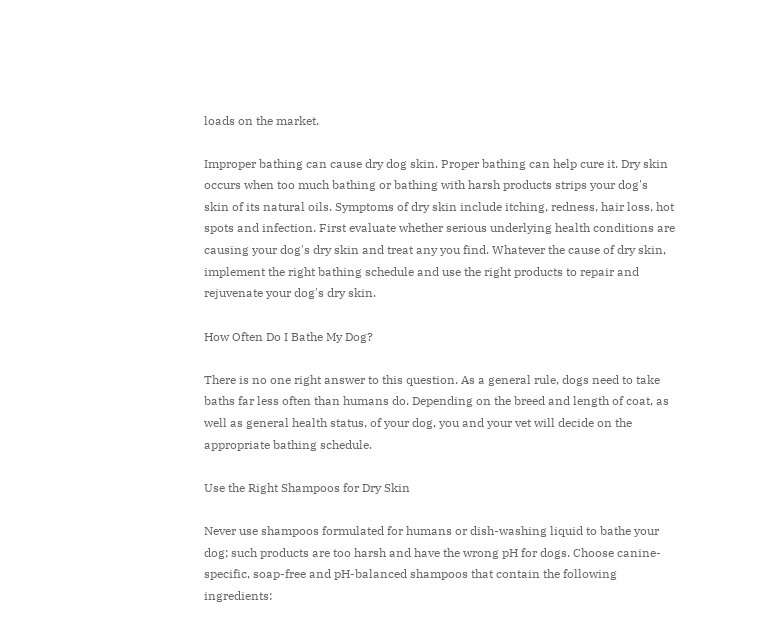loads on the market.

Improper bathing can cause dry dog skin. Proper bathing can help cure it. Dry skin occurs when too much bathing or bathing with harsh products strips your dog's skin of its natural oils. Symptoms of dry skin include itching, redness, hair loss, hot spots and infection. First evaluate whether serious underlying health conditions are causing your dog's dry skin and treat any you find. Whatever the cause of dry skin, implement the right bathing schedule and use the right products to repair and rejuvenate your dog's dry skin.

How Often Do I Bathe My Dog?

There is no one right answer to this question. As a general rule, dogs need to take baths far less often than humans do. Depending on the breed and length of coat, as well as general health status, of your dog, you and your vet will decide on the appropriate bathing schedule.

Use the Right Shampoos for Dry Skin

Never use shampoos formulated for humans or dish-washing liquid to bathe your dog; such products are too harsh and have the wrong pH for dogs. Choose canine-specific, soap-free and pH-balanced shampoos that contain the following ingredients: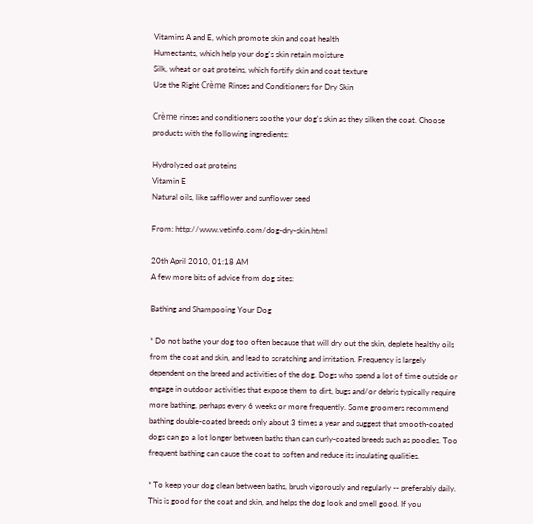Vitamins A and E, which promote skin and coat health
Humectants, which help your dog's skin retain moisture
Silk, wheat or oat proteins, which fortify skin and coat texture
Use the Right Crème Rinses and Conditioners for Dry Skin

Crème rinses and conditioners soothe your dog's skin as they silken the coat. Choose products with the following ingredients:

Hydrolyzed oat proteins
Vitamin E
Natural oils, like safflower and sunflower seed

From: http://www.vetinfo.com/dog-dry-skin.html

20th April 2010, 01:18 AM
A few more bits of advice from dog sites:

Bathing and Shampooing Your Dog

* Do not bathe your dog too often because that will dry out the skin, deplete healthy oils from the coat and skin, and lead to scratching and irritation. Frequency is largely dependent on the breed and activities of the dog. Dogs who spend a lot of time outside or engage in outdoor activities that expose them to dirt, bugs and/or debris typically require more bathing, perhaps every 6 weeks or more frequently. Some groomers recommend bathing double-coated breeds only about 3 times a year and suggest that smooth-coated dogs can go a lot longer between baths than can curly-coated breeds such as poodles. Too frequent bathing can cause the coat to soften and reduce its insulating qualities.

* To keep your dog clean between baths, brush vigorously and regularly -- preferably daily. This is good for the coat and skin, and helps the dog look and smell good. If you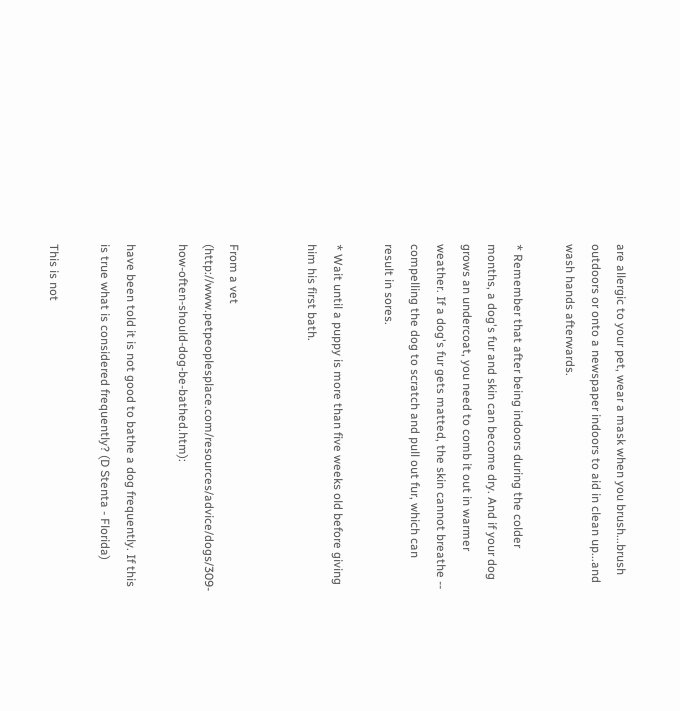are allergic to your pet, wear a mask when you brush...brush outdoors or onto a newspaper indoors to aid in clean up...and wash hands afterwards.

* Remember that after being indoors during the colder months, a dog's fur and skin can become dry. And if your dog grows an undercoat, you need to comb it out in warmer weather. If a dog's fur gets matted, the skin cannot breathe -- compelling the dog to scratch and pull out fur, which can result in sores.

* Wait until a puppy is more than five weeks old before giving him his first bath.


From a vet (http://www.petpeoplesplace.com/resources/advice/dogs/309-how-often-should-dog-be-bathed.htm):

have been told it is not good to bathe a dog frequently. If this is true what is considered frequently? (D Stenta - Florida)

This is not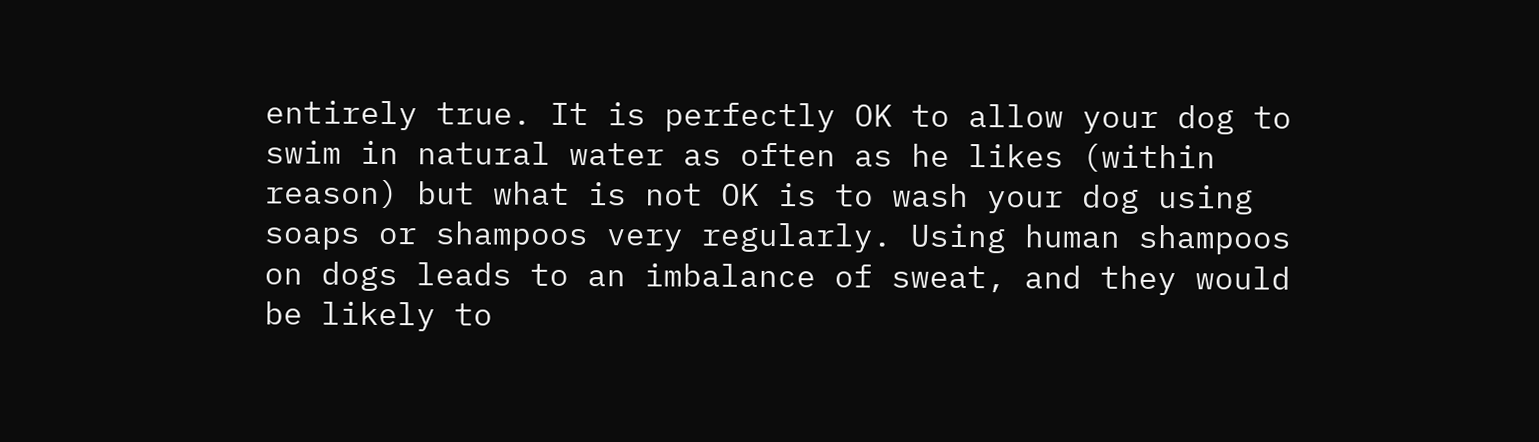entirely true. It is perfectly OK to allow your dog to swim in natural water as often as he likes (within reason) but what is not OK is to wash your dog using soaps or shampoos very regularly. Using human shampoos on dogs leads to an imbalance of sweat, and they would be likely to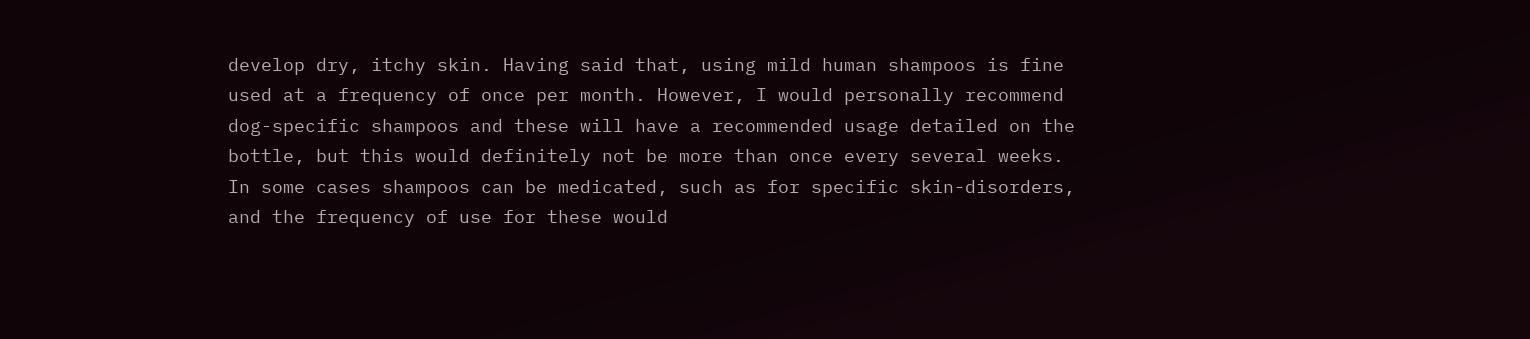develop dry, itchy skin. Having said that, using mild human shampoos is fine used at a frequency of once per month. However, I would personally recommend dog-specific shampoos and these will have a recommended usage detailed on the bottle, but this would definitely not be more than once every several weeks. In some cases shampoos can be medicated, such as for specific skin-disorders, and the frequency of use for these would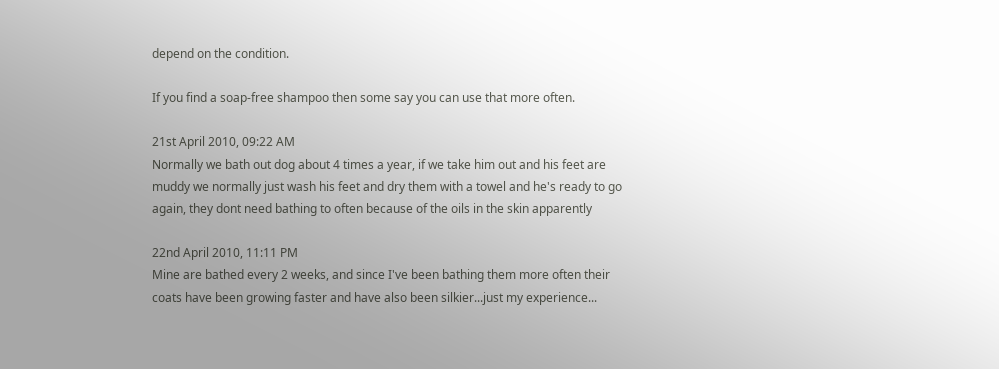depend on the condition.

If you find a soap-free shampoo then some say you can use that more often.

21st April 2010, 09:22 AM
Normally we bath out dog about 4 times a year, if we take him out and his feet are muddy we normally just wash his feet and dry them with a towel and he's ready to go again, they dont need bathing to often because of the oils in the skin apparently

22nd April 2010, 11:11 PM
Mine are bathed every 2 weeks, and since I've been bathing them more often their coats have been growing faster and have also been silkier...just my experience...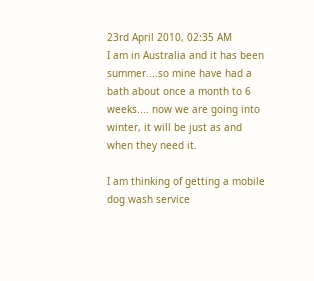23rd April 2010, 02:35 AM
I am in Australia and it has been summer....so mine have had a bath about once a month to 6 weeks.... now we are going into winter, it will be just as and when they need it.

I am thinking of getting a mobile dog wash service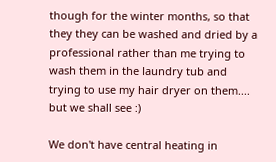though for the winter months, so that they they can be washed and dried by a professional rather than me trying to wash them in the laundry tub and trying to use my hair dryer on them.... but we shall see :)

We don't have central heating in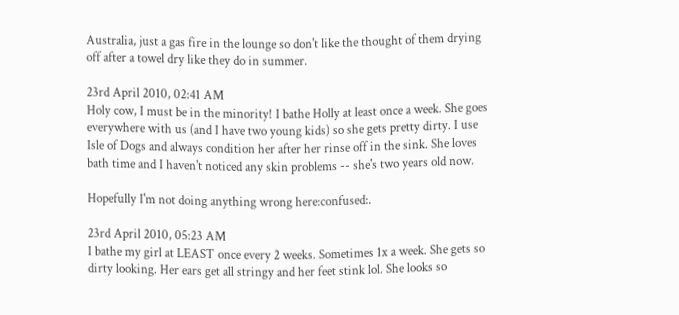Australia, just a gas fire in the lounge so don't like the thought of them drying off after a towel dry like they do in summer.

23rd April 2010, 02:41 AM
Holy cow, I must be in the minority! I bathe Holly at least once a week. She goes everywhere with us (and I have two young kids) so she gets pretty dirty. I use Isle of Dogs and always condition her after her rinse off in the sink. She loves bath time and I haven't noticed any skin problems -- she's two years old now.

Hopefully I'm not doing anything wrong here:confused:.

23rd April 2010, 05:23 AM
I bathe my girl at LEAST once every 2 weeks. Sometimes 1x a week. She gets so dirty looking. Her ears get all stringy and her feet stink lol. She looks so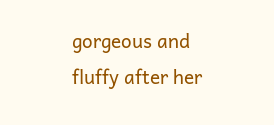gorgeous and fluffy after her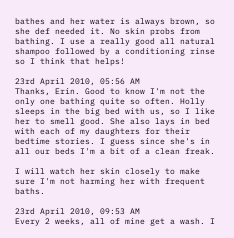bathes and her water is always brown, so she def needed it. No skin probs from bathing. I use a really good all natural shampoo followed by a conditioning rinse so I think that helps!

23rd April 2010, 05:56 AM
Thanks, Erin. Good to know I'm not the only one bathing quite so often. Holly sleeps in the big bed with us, so I like her to smell good. She also lays in bed with each of my daughters for their bedtime stories. I guess since she's in all our beds I'm a bit of a clean freak.

I will watch her skin closely to make sure I'm not harming her with frequent baths.

23rd April 2010, 09:53 AM
Every 2 weeks, all of mine get a wash. I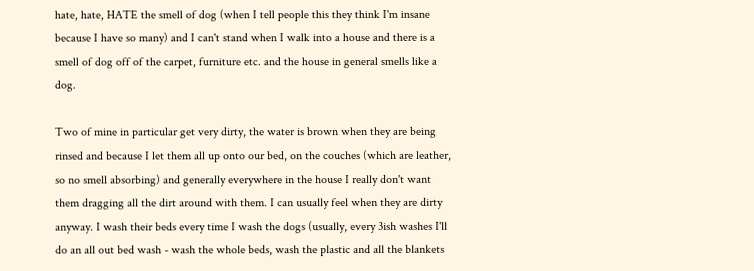hate, hate, HATE the smell of dog (when I tell people this they think I'm insane because I have so many) and I can't stand when I walk into a house and there is a smell of dog off of the carpet, furniture etc. and the house in general smells like a dog.

Two of mine in particular get very dirty, the water is brown when they are being rinsed and because I let them all up onto our bed, on the couches (which are leather, so no smell absorbing) and generally everywhere in the house I really don't want them dragging all the dirt around with them. I can usually feel when they are dirty anyway. I wash their beds every time I wash the dogs (usually, every 3ish washes I'll do an all out bed wash - wash the whole beds, wash the plastic and all the blankets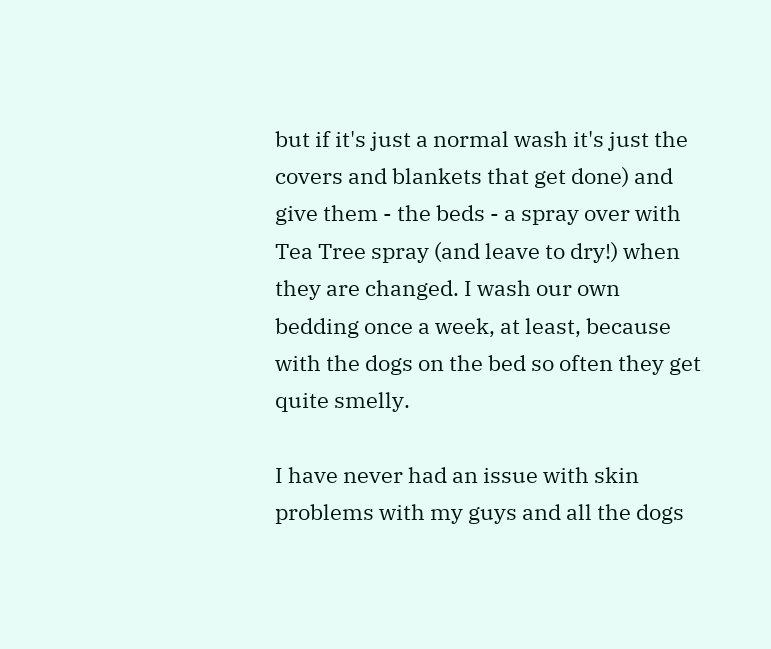but if it's just a normal wash it's just the covers and blankets that get done) and give them - the beds - a spray over with Tea Tree spray (and leave to dry!) when they are changed. I wash our own bedding once a week, at least, because with the dogs on the bed so often they get quite smelly.

I have never had an issue with skin problems with my guys and all the dogs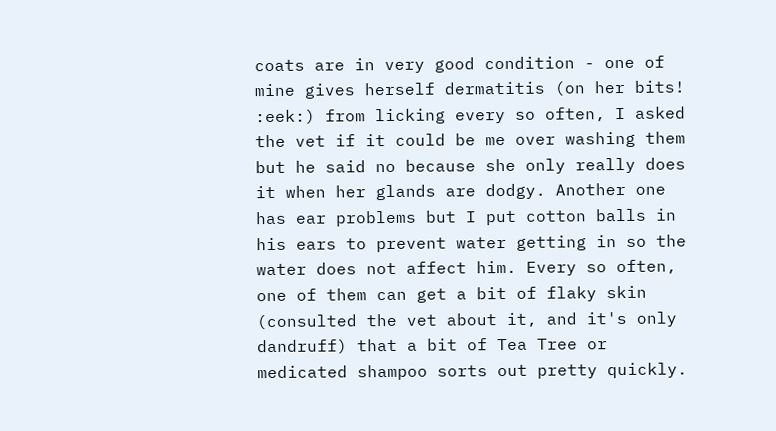coats are in very good condition - one of mine gives herself dermatitis (on her bits! :eek:) from licking every so often, I asked the vet if it could be me over washing them but he said no because she only really does it when her glands are dodgy. Another one has ear problems but I put cotton balls in his ears to prevent water getting in so the water does not affect him. Every so often, one of them can get a bit of flaky skin (consulted the vet about it, and it's only dandruff) that a bit of Tea Tree or medicated shampoo sorts out pretty quickly.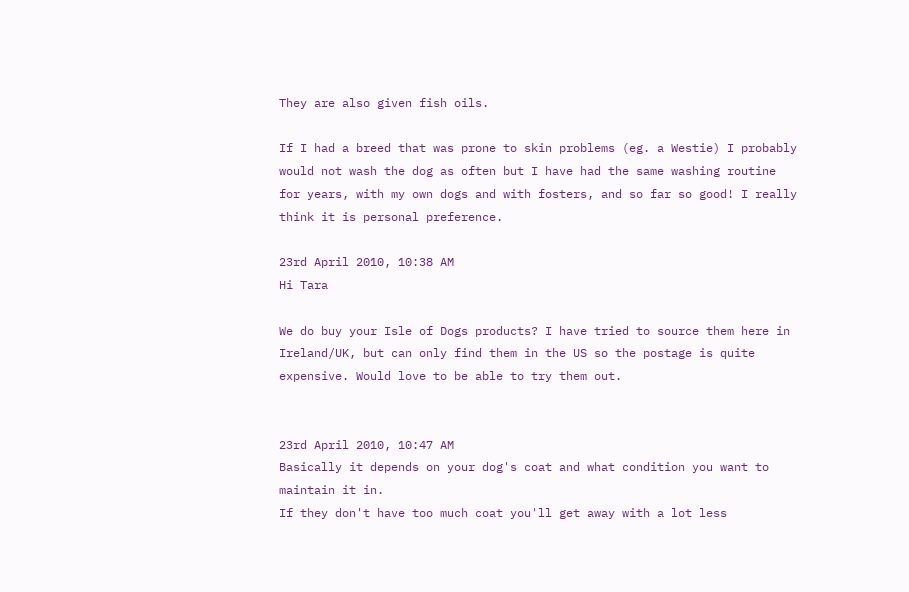They are also given fish oils.

If I had a breed that was prone to skin problems (eg. a Westie) I probably would not wash the dog as often but I have had the same washing routine for years, with my own dogs and with fosters, and so far so good! I really think it is personal preference.

23rd April 2010, 10:38 AM
Hi Tara

We do buy your Isle of Dogs products? I have tried to source them here in Ireland/UK, but can only find them in the US so the postage is quite expensive. Would love to be able to try them out.


23rd April 2010, 10:47 AM
Basically it depends on your dog's coat and what condition you want to maintain it in.
If they don't have too much coat you'll get away with a lot less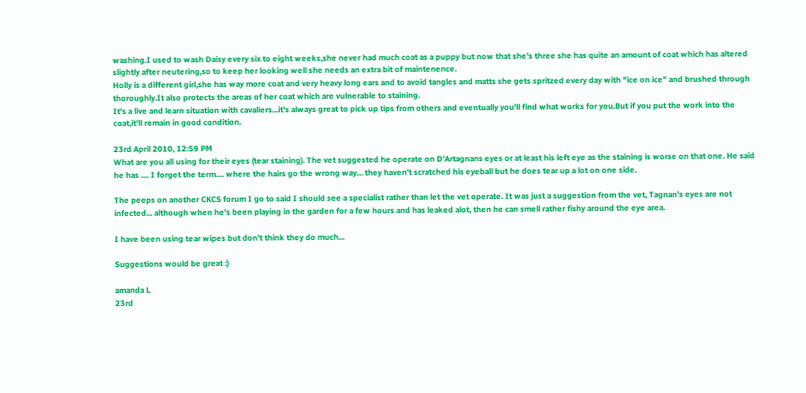washing.I used to wash Daisy every six to eight weeks,she never had much coat as a puppy but now that she's three she has quite an amount of coat which has altered slightly after neutering,so to keep her looking well she needs an extra bit of maintenence.
Holly is a different girl,she has way more coat and very heavy long ears and to avoid tangles and matts she gets spritzed every day with "ice on ice" and brushed through thoroughly.It also protects the areas of her coat which are vulnerable to staining.
It's a live and learn situation with cavaliers...it's always great to pick up tips from others and eventually you'll find what works for you.But if you put the work into the coat,it'll remain in good condition.

23rd April 2010, 12:59 PM
What are you all using for their eyes (tear staining). The vet suggested he operate on D'Artagnans eyes or at least his left eye as the staining is worse on that one. He said he has .... I forget the term.... where the hairs go the wrong way... they haven't scratched his eyeball but he does tear up a lot on one side.

The peeps on another CKCS forum I go to said I should see a specialist rather than let the vet operate. It was just a suggestion from the vet, Tagnan's eyes are not infected... although when he's been playing in the garden for a few hours and has leaked alot, then he can smell rather fishy around the eye area.

I have been using tear wipes but don't think they do much...

Suggestions would be great :)

amanda L
23rd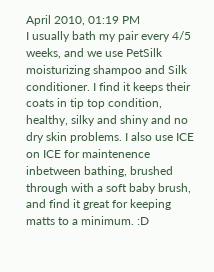April 2010, 01:19 PM
I usually bath my pair every 4/5 weeks, and we use PetSilk moisturizing shampoo and Silk conditioner. I find it keeps their coats in tip top condition, healthy, silky and shiny and no dry skin problems. I also use ICE on ICE for maintenence inbetween bathing, brushed through with a soft baby brush, and find it great for keeping matts to a minimum. :D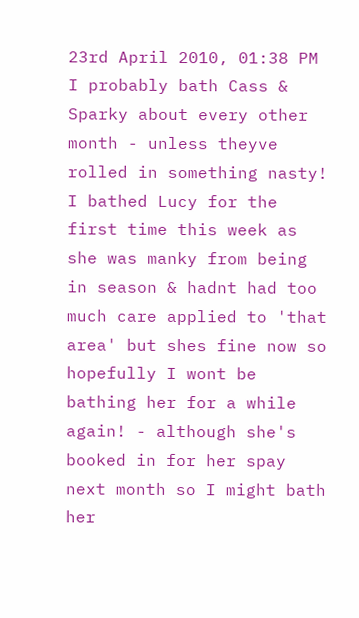23rd April 2010, 01:38 PM
I probably bath Cass & Sparky about every other month - unless theyve rolled in something nasty! I bathed Lucy for the first time this week as she was manky from being in season & hadnt had too much care applied to 'that area' but shes fine now so hopefully I wont be bathing her for a while again! - although she's booked in for her spay next month so I might bath her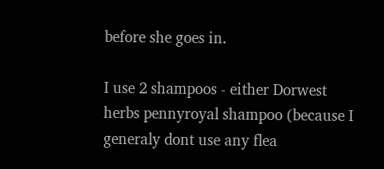before she goes in.

I use 2 shampoos - either Dorwest herbs pennyroyal shampoo (because I generaly dont use any flea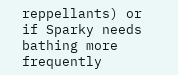reppellants) or if Sparky needs bathing more frequently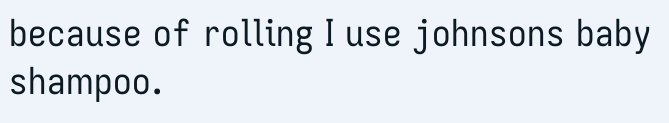because of rolling I use johnsons baby shampoo.